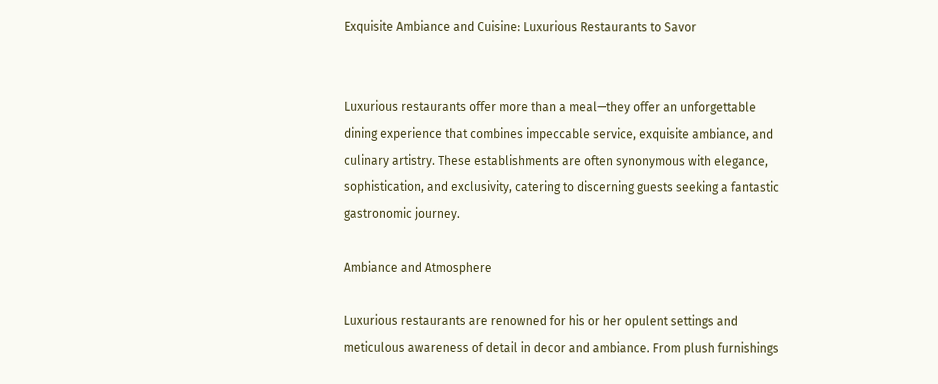Exquisite Ambiance and Cuisine: Luxurious Restaurants to Savor


Luxurious restaurants offer more than a meal—they offer an unforgettable dining experience that combines impeccable service, exquisite ambiance, and culinary artistry. These establishments are often synonymous with elegance, sophistication, and exclusivity, catering to discerning guests seeking a fantastic gastronomic journey.

Ambiance and Atmosphere

Luxurious restaurants are renowned for his or her opulent settings and meticulous awareness of detail in decor and ambiance. From plush furnishings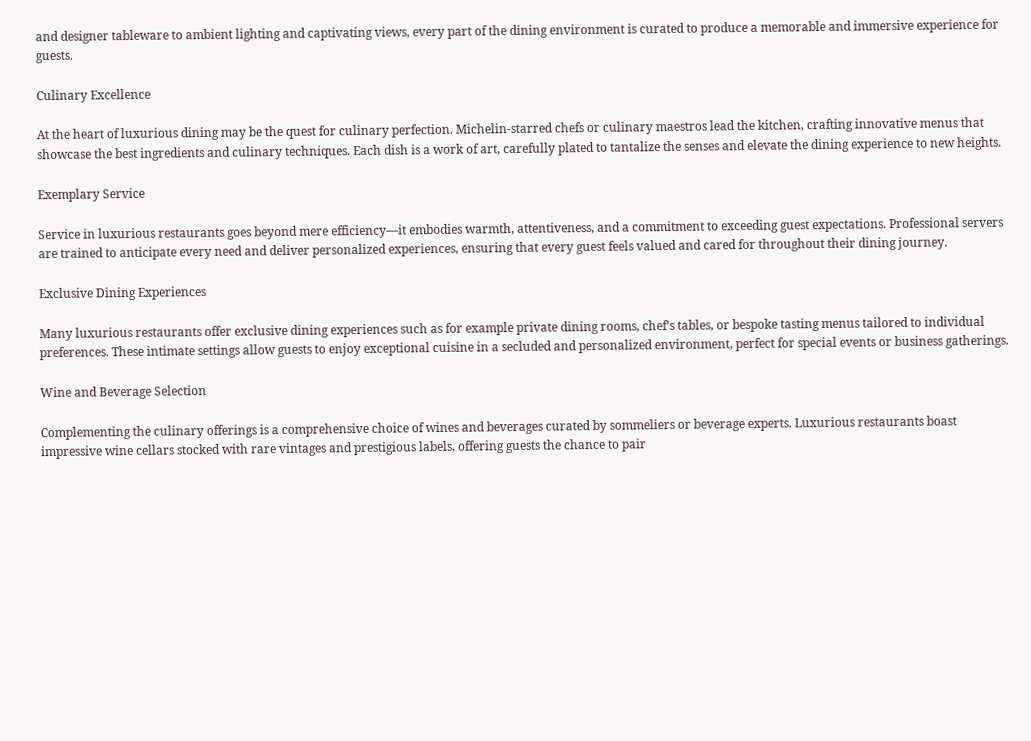and designer tableware to ambient lighting and captivating views, every part of the dining environment is curated to produce a memorable and immersive experience for guests.

Culinary Excellence

At the heart of luxurious dining may be the quest for culinary perfection. Michelin-starred chefs or culinary maestros lead the kitchen, crafting innovative menus that showcase the best ingredients and culinary techniques. Each dish is a work of art, carefully plated to tantalize the senses and elevate the dining experience to new heights.

Exemplary Service

Service in luxurious restaurants goes beyond mere efficiency—it embodies warmth, attentiveness, and a commitment to exceeding guest expectations. Professional servers are trained to anticipate every need and deliver personalized experiences, ensuring that every guest feels valued and cared for throughout their dining journey.

Exclusive Dining Experiences

Many luxurious restaurants offer exclusive dining experiences such as for example private dining rooms, chef’s tables, or bespoke tasting menus tailored to individual preferences. These intimate settings allow guests to enjoy exceptional cuisine in a secluded and personalized environment, perfect for special events or business gatherings.

Wine and Beverage Selection

Complementing the culinary offerings is a comprehensive choice of wines and beverages curated by sommeliers or beverage experts. Luxurious restaurants boast impressive wine cellars stocked with rare vintages and prestigious labels, offering guests the chance to pair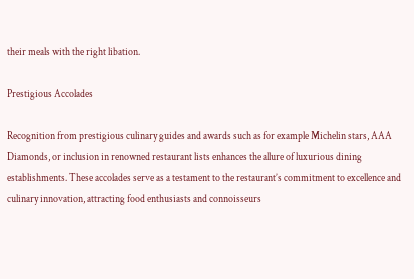their meals with the right libation.

Prestigious Accolades

Recognition from prestigious culinary guides and awards such as for example Michelin stars, AAA Diamonds, or inclusion in renowned restaurant lists enhances the allure of luxurious dining establishments. These accolades serve as a testament to the restaurant’s commitment to excellence and culinary innovation, attracting food enthusiasts and connoisseurs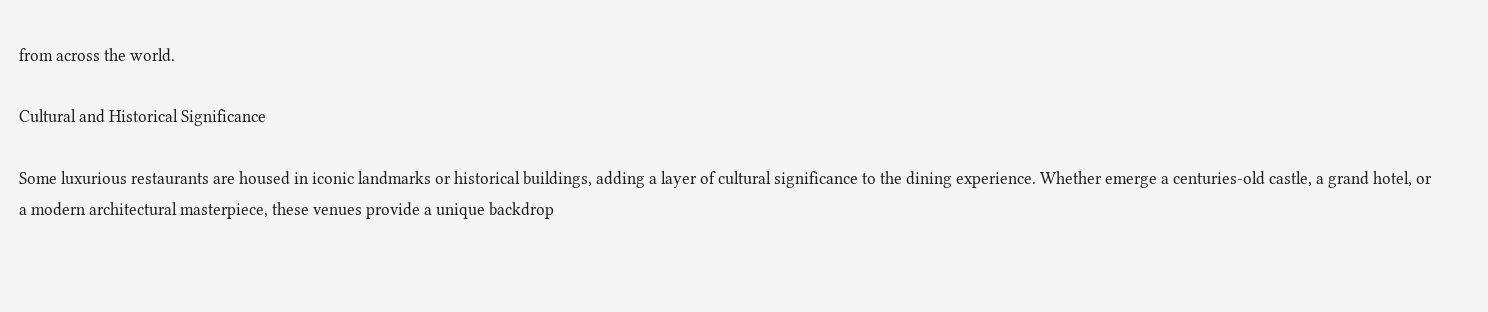from across the world.

Cultural and Historical Significance

Some luxurious restaurants are housed in iconic landmarks or historical buildings, adding a layer of cultural significance to the dining experience. Whether emerge a centuries-old castle, a grand hotel, or a modern architectural masterpiece, these venues provide a unique backdrop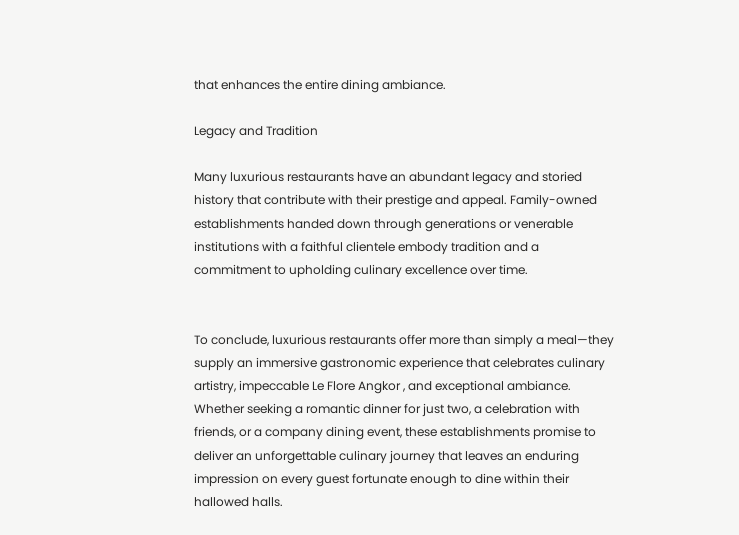that enhances the entire dining ambiance.

Legacy and Tradition

Many luxurious restaurants have an abundant legacy and storied history that contribute with their prestige and appeal. Family-owned establishments handed down through generations or venerable institutions with a faithful clientele embody tradition and a commitment to upholding culinary excellence over time.


To conclude, luxurious restaurants offer more than simply a meal—they supply an immersive gastronomic experience that celebrates culinary artistry, impeccable Le Flore Angkor , and exceptional ambiance. Whether seeking a romantic dinner for just two, a celebration with friends, or a company dining event, these establishments promise to deliver an unforgettable culinary journey that leaves an enduring impression on every guest fortunate enough to dine within their hallowed halls.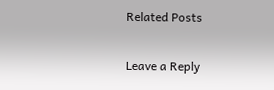Related Posts

Leave a Reply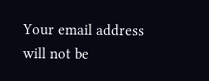Your email address will not be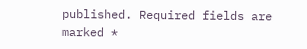published. Required fields are marked *